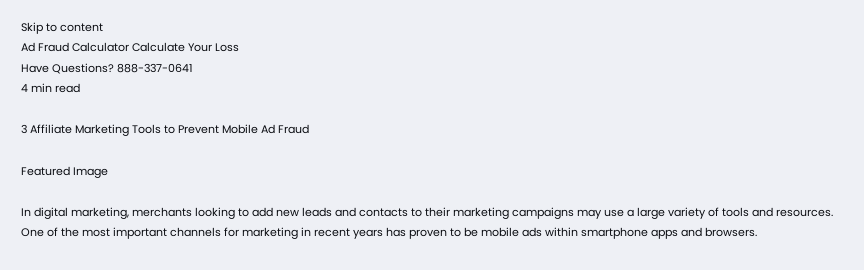Skip to content
Ad Fraud Calculator Calculate Your Loss
Have Questions? 888-337-0641
4 min read

3 Affiliate Marketing Tools to Prevent Mobile Ad Fraud

Featured Image

In digital marketing, merchants looking to add new leads and contacts to their marketing campaigns may use a large variety of tools and resources. One of the most important channels for marketing in recent years has proven to be mobile ads within smartphone apps and browsers.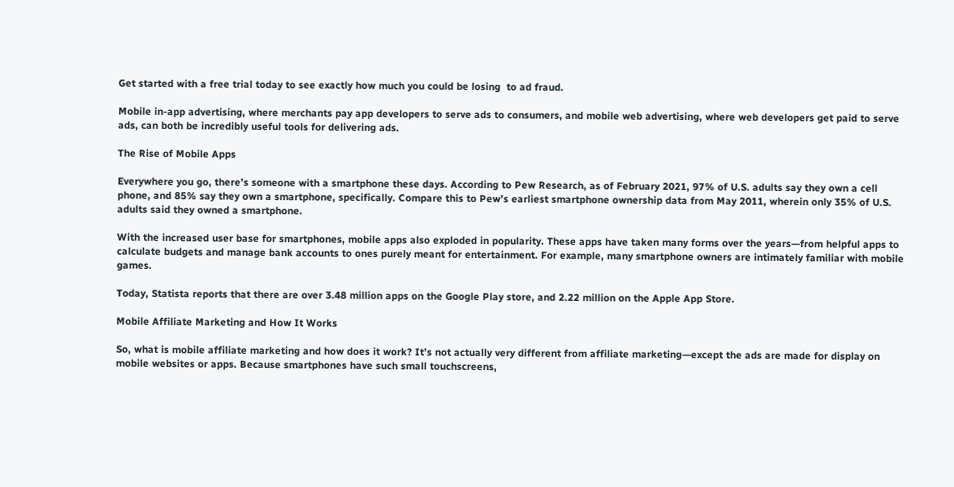Get started with a free trial today to see exactly how much you could be losing  to ad fraud.

Mobile in-app advertising, where merchants pay app developers to serve ads to consumers, and mobile web advertising, where web developers get paid to serve ads, can both be incredibly useful tools for delivering ads.

The Rise of Mobile Apps

Everywhere you go, there’s someone with a smartphone these days. According to Pew Research, as of February 2021, 97% of U.S. adults say they own a cell phone, and 85% say they own a smartphone, specifically. Compare this to Pew’s earliest smartphone ownership data from May 2011, wherein only 35% of U.S. adults said they owned a smartphone.

With the increased user base for smartphones, mobile apps also exploded in popularity. These apps have taken many forms over the years—from helpful apps to calculate budgets and manage bank accounts to ones purely meant for entertainment. For example, many smartphone owners are intimately familiar with mobile games.

Today, Statista reports that there are over 3.48 million apps on the Google Play store, and 2.22 million on the Apple App Store.

Mobile Affiliate Marketing and How It Works

So, what is mobile affiliate marketing and how does it work? It’s not actually very different from affiliate marketing—except the ads are made for display on mobile websites or apps. Because smartphones have such small touchscreens,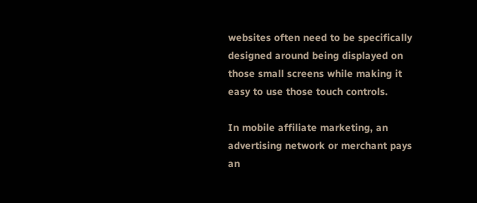websites often need to be specifically designed around being displayed on those small screens while making it easy to use those touch controls.

In mobile affiliate marketing, an advertising network or merchant pays an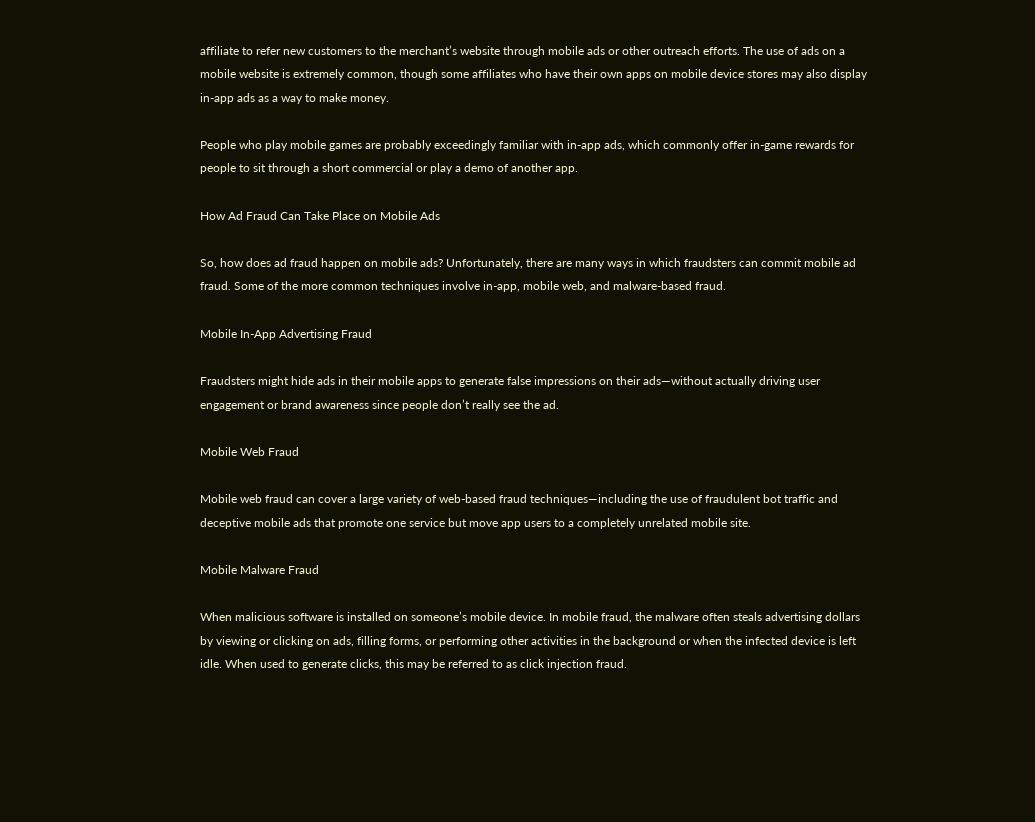affiliate to refer new customers to the merchant’s website through mobile ads or other outreach efforts. The use of ads on a mobile website is extremely common, though some affiliates who have their own apps on mobile device stores may also display in-app ads as a way to make money.

People who play mobile games are probably exceedingly familiar with in-app ads, which commonly offer in-game rewards for people to sit through a short commercial or play a demo of another app.

How Ad Fraud Can Take Place on Mobile Ads

So, how does ad fraud happen on mobile ads? Unfortunately, there are many ways in which fraudsters can commit mobile ad fraud. Some of the more common techniques involve in-app, mobile web, and malware-based fraud.

Mobile In-App Advertising Fraud

Fraudsters might hide ads in their mobile apps to generate false impressions on their ads—without actually driving user engagement or brand awareness since people don’t really see the ad.

Mobile Web Fraud

Mobile web fraud can cover a large variety of web-based fraud techniques—including the use of fraudulent bot traffic and deceptive mobile ads that promote one service but move app users to a completely unrelated mobile site.

Mobile Malware Fraud

When malicious software is installed on someone’s mobile device. In mobile fraud, the malware often steals advertising dollars by viewing or clicking on ads, filling forms, or performing other activities in the background or when the infected device is left idle. When used to generate clicks, this may be referred to as click injection fraud.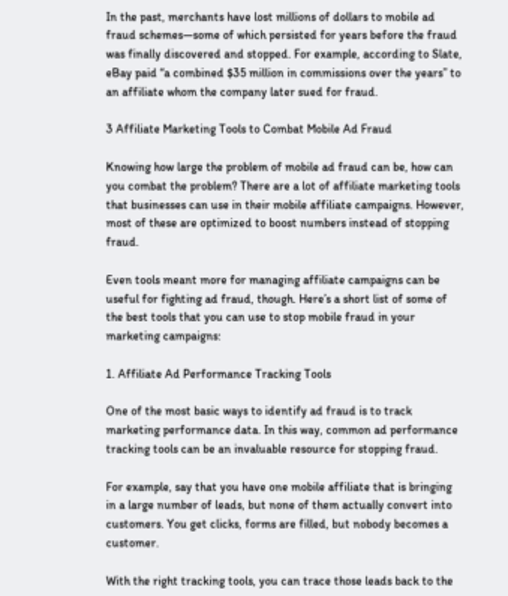In the past, merchants have lost millions of dollars to mobile ad fraud schemes—some of which persisted for years before the fraud was finally discovered and stopped. For example, according to Slate, eBay paid “a combined $35 million in commissions over the years” to an affiliate whom the company later sued for fraud.

3 Affiliate Marketing Tools to Combat Mobile Ad Fraud

Knowing how large the problem of mobile ad fraud can be, how can you combat the problem? There are a lot of affiliate marketing tools that businesses can use in their mobile affiliate campaigns. However, most of these are optimized to boost numbers instead of stopping fraud.

Even tools meant more for managing affiliate campaigns can be useful for fighting ad fraud, though. Here’s a short list of some of the best tools that you can use to stop mobile fraud in your marketing campaigns:

1. Affiliate Ad Performance Tracking Tools

One of the most basic ways to identify ad fraud is to track marketing performance data. In this way, common ad performance tracking tools can be an invaluable resource for stopping fraud.

For example, say that you have one mobile affiliate that is bringing in a large number of leads, but none of them actually convert into customers. You get clicks, forms are filled, but nobody becomes a customer.

With the right tracking tools, you can trace those leads back to the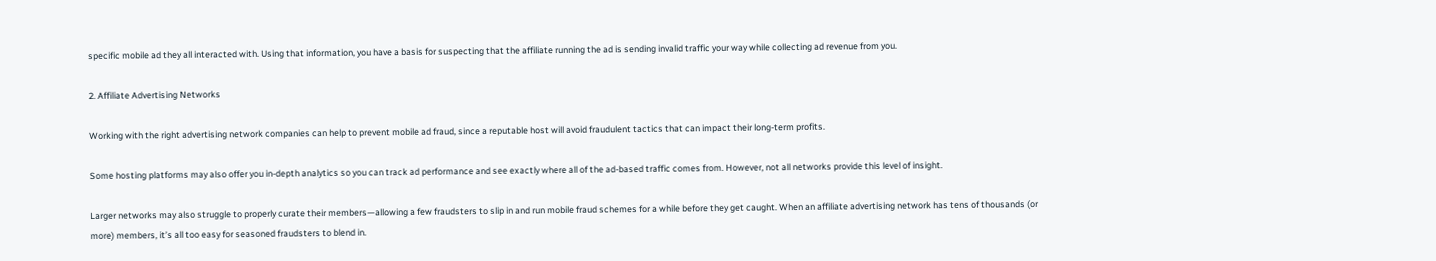specific mobile ad they all interacted with. Using that information, you have a basis for suspecting that the affiliate running the ad is sending invalid traffic your way while collecting ad revenue from you.

2. Affiliate Advertising Networks

Working with the right advertising network companies can help to prevent mobile ad fraud, since a reputable host will avoid fraudulent tactics that can impact their long-term profits.

Some hosting platforms may also offer you in-depth analytics so you can track ad performance and see exactly where all of the ad-based traffic comes from. However, not all networks provide this level of insight.

Larger networks may also struggle to properly curate their members—allowing a few fraudsters to slip in and run mobile fraud schemes for a while before they get caught. When an affiliate advertising network has tens of thousands (or more) members, it’s all too easy for seasoned fraudsters to blend in.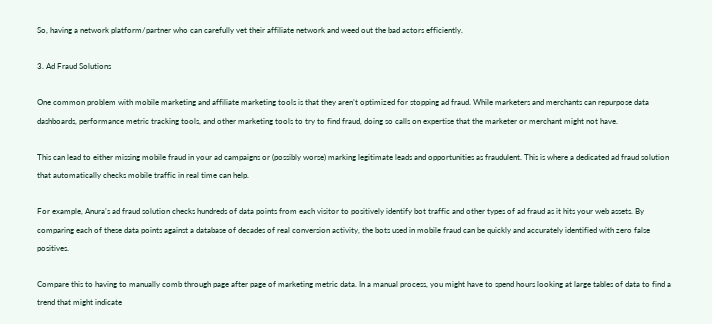So, having a network platform/partner who can carefully vet their affiliate network and weed out the bad actors efficiently.

3. Ad Fraud Solutions

One common problem with mobile marketing and affiliate marketing tools is that they aren’t optimized for stopping ad fraud. While marketers and merchants can repurpose data dashboards, performance metric tracking tools, and other marketing tools to try to find fraud, doing so calls on expertise that the marketer or merchant might not have.

This can lead to either missing mobile fraud in your ad campaigns or (possibly worse) marking legitimate leads and opportunities as fraudulent. This is where a dedicated ad fraud solution that automatically checks mobile traffic in real time can help.

For example, Anura’s ad fraud solution checks hundreds of data points from each visitor to positively identify bot traffic and other types of ad fraud as it hits your web assets. By comparing each of these data points against a database of decades of real conversion activity, the bots used in mobile fraud can be quickly and accurately identified with zero false positives.

Compare this to having to manually comb through page after page of marketing metric data. In a manual process, you might have to spend hours looking at large tables of data to find a trend that might indicate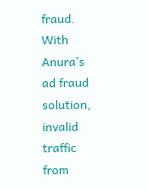fraud. With Anura’s ad fraud solution, invalid traffic from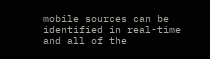mobile sources can be identified in real-time and all of the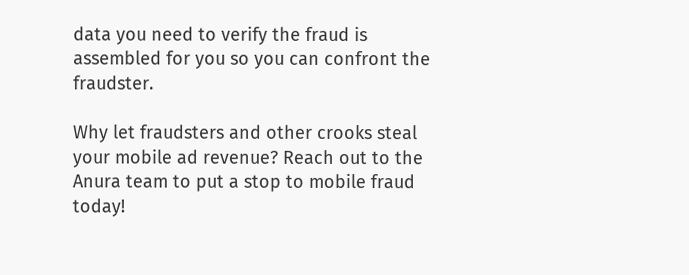data you need to verify the fraud is assembled for you so you can confront the fraudster.

Why let fraudsters and other crooks steal your mobile ad revenue? Reach out to the Anura team to put a stop to mobile fraud today!